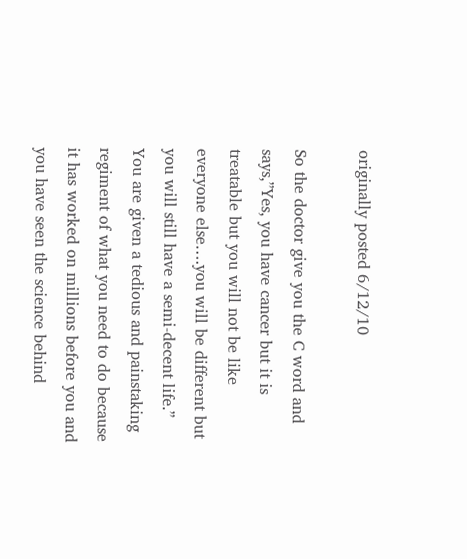originally posted 6/12/10

So the doctor give you the C word and says,”Yes, you have cancer but it is treatable but you will not be like everyone else….you will be different but you will still have a semi-decent life.”  You are given a tedious and painstaking regiment of what you need to do because it has worked on millions before you and you have seen the science behind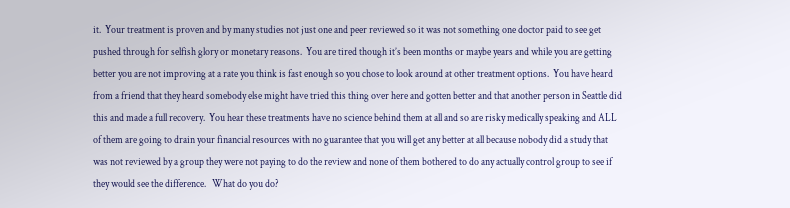it.  Your treatment is proven and by many studies not just one and peer reviewed so it was not something one doctor paid to see get pushed through for selfish glory or monetary reasons.  You are tired though it’s been months or maybe years and while you are getting better you are not improving at a rate you think is fast enough so you chose to look around at other treatment options.  You have heard from a friend that they heard somebody else might have tried this thing over here and gotten better and that another person in Seattle did this and made a full recovery.  You hear these treatments have no science behind them at all and so are risky medically speaking and ALL of them are going to drain your financial resources with no guarantee that you will get any better at all because nobody did a study that was not reviewed by a group they were not paying to do the review and none of them bothered to do any actually control group to see if they would see the difference.   What do you do?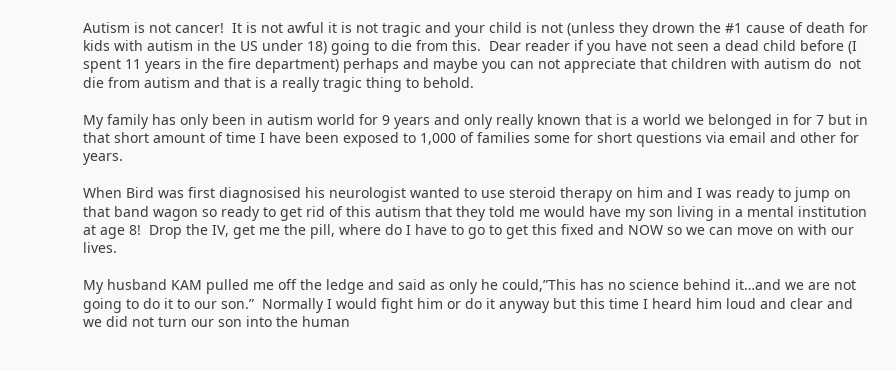Autism is not cancer!  It is not awful it is not tragic and your child is not (unless they drown the #1 cause of death for kids with autism in the US under 18) going to die from this.  Dear reader if you have not seen a dead child before (I spent 11 years in the fire department) perhaps and maybe you can not appreciate that children with autism do  not die from autism and that is a really tragic thing to behold.

My family has only been in autism world for 9 years and only really known that is a world we belonged in for 7 but in that short amount of time I have been exposed to 1,000 of families some for short questions via email and other for years.

When Bird was first diagnosised his neurologist wanted to use steroid therapy on him and I was ready to jump on that band wagon so ready to get rid of this autism that they told me would have my son living in a mental institution at age 8!  Drop the IV, get me the pill, where do I have to go to get this fixed and NOW so we can move on with our lives.

My husband KAM pulled me off the ledge and said as only he could,”This has no science behind it…and we are not going to do it to our son.”  Normally I would fight him or do it anyway but this time I heard him loud and clear and we did not turn our son into the human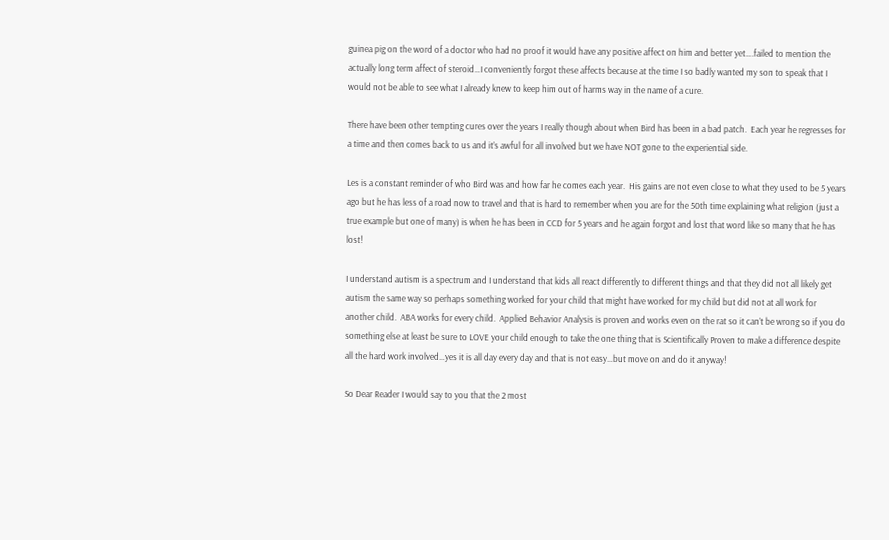guinea pig on the word of a doctor who had no proof it would have any positive affect on him and better yet….failed to mention the actually long term affect of steroid…I conveniently forgot these affects because at the time I so badly wanted my son to speak that I would not be able to see what I already knew to keep him out of harms way in the name of a cure.

There have been other tempting cures over the years I really though about when Bird has been in a bad patch.  Each year he regresses for a time and then comes back to us and it’s awful for all involved but we have NOT gone to the experiential side.

Les is a constant reminder of who Bird was and how far he comes each year.  His gains are not even close to what they used to be 5 years ago but he has less of a road now to travel and that is hard to remember when you are for the 50th time explaining what religion (just a true example but one of many) is when he has been in CCD for 5 years and he again forgot and lost that word like so many that he has lost!

I understand autism is a spectrum and I understand that kids all react differently to different things and that they did not all likely get autism the same way so perhaps something worked for your child that might have worked for my child but did not at all work for another child.  ABA works for every child.  Applied Behavior Analysis is proven and works even on the rat so it can’t be wrong so if you do something else at least be sure to LOVE your child enough to take the one thing that is Scientifically Proven to make a difference despite all the hard work involved…yes it is all day every day and that is not easy…but move on and do it anyway!

So Dear Reader I would say to you that the 2 most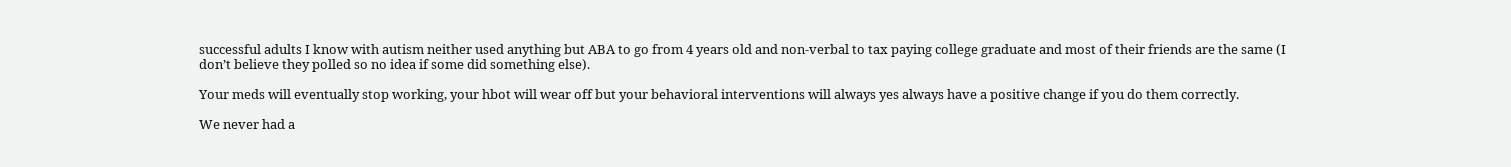successful adults I know with autism neither used anything but ABA to go from 4 years old and non-verbal to tax paying college graduate and most of their friends are the same (I don’t believe they polled so no idea if some did something else).

Your meds will eventually stop working, your hbot will wear off but your behavioral interventions will always yes always have a positive change if you do them correctly.

We never had a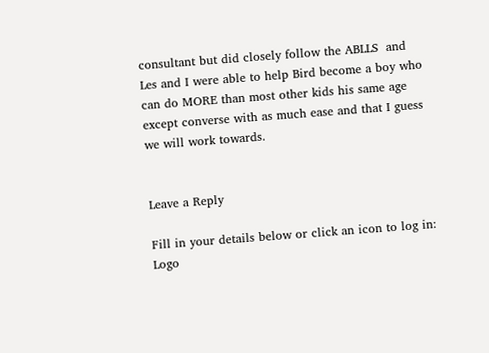consultant but did closely follow the ABLLS  and Les and I were able to help Bird become a boy who can do MORE than most other kids his same age except converse with as much ease and that I guess we will work towards.


Leave a Reply

Fill in your details below or click an icon to log in: Logo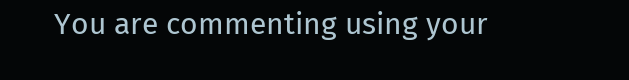You are commenting using your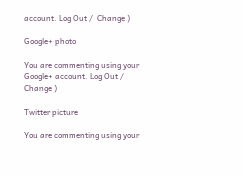account. Log Out /  Change )

Google+ photo

You are commenting using your Google+ account. Log Out /  Change )

Twitter picture

You are commenting using your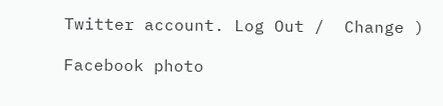Twitter account. Log Out /  Change )

Facebook photo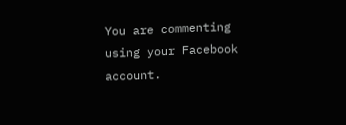You are commenting using your Facebook account.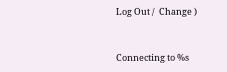Log Out /  Change )


Connecting to %s